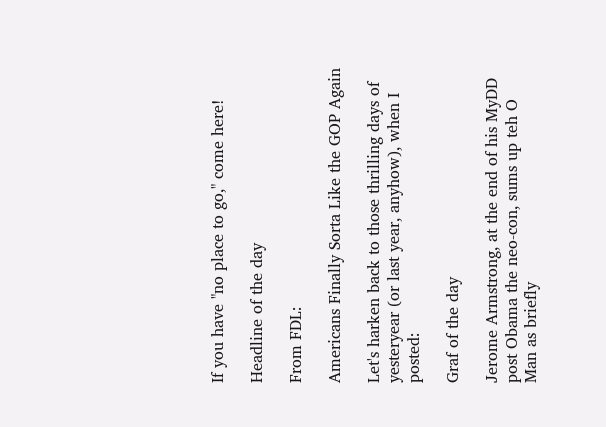If you have "no place to go," come here!

Headline of the day

From FDL:

Americans Finally Sorta Like the GOP Again

Let's harken back to those thrilling days of yesteryear (or last year, anyhow), when I posted:

Graf of the day

Jerome Armstrong, at the end of his MyDD post Obama the neo-con, sums up teh O Man as briefly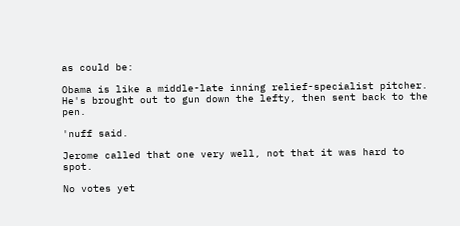as could be:

Obama is like a middle-late inning relief-specialist pitcher. He's brought out to gun down the lefty, then sent back to the pen.

'nuff said.

Jerome called that one very well, not that it was hard to spot.

No votes yet